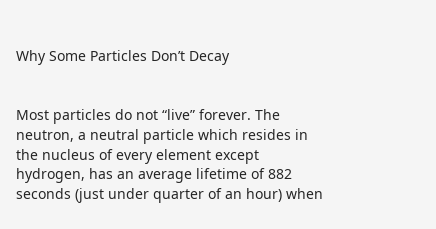Why Some Particles Don’t Decay


Most particles do not “live” forever. The neutron, a neutral particle which resides in the nucleus of every element except hydrogen, has an average lifetime of 882 seconds (just under quarter of an hour) when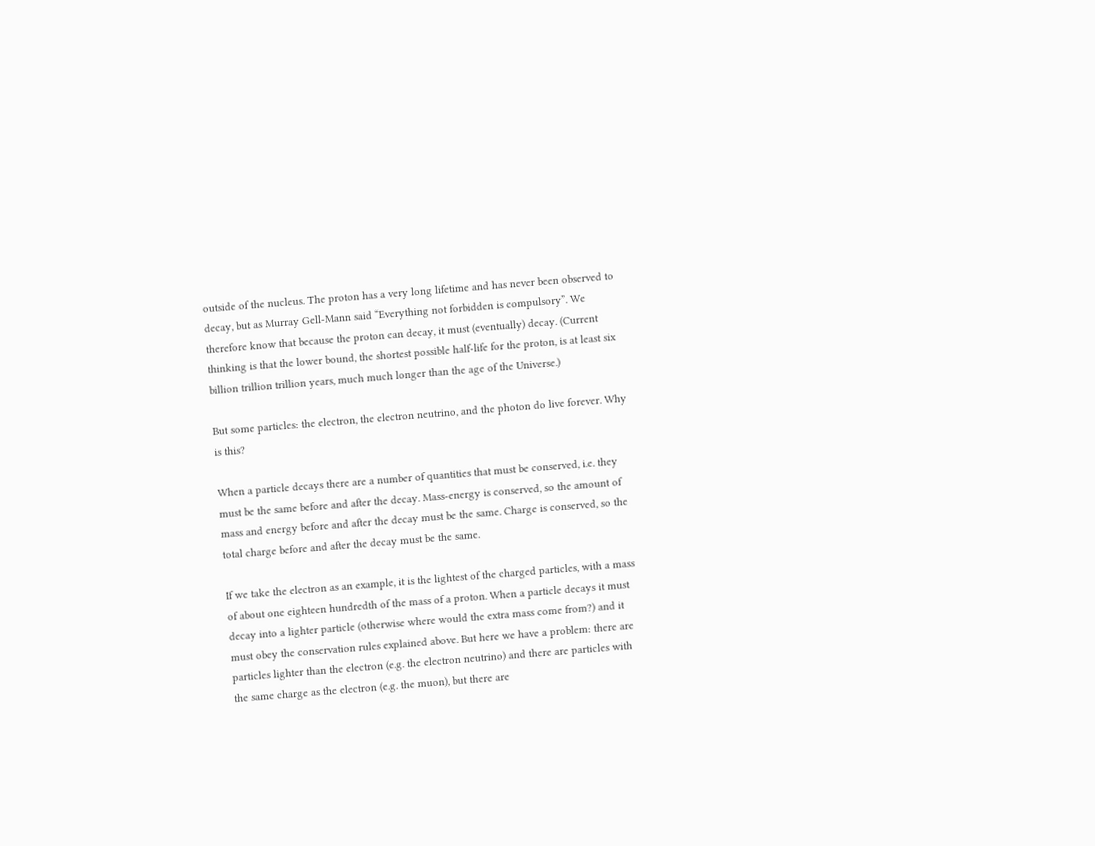outside of the nucleus. The proton has a very long lifetime and has never been observed to decay, but as Murray Gell-Mann said “Everything not forbidden is compulsory”. We therefore know that because the proton can decay, it must (eventually) decay. (Current thinking is that the lower bound, the shortest possible half-life for the proton, is at least six billion trillion trillion years, much much longer than the age of the Universe.)

But some particles: the electron, the electron neutrino, and the photon do live forever. Why is this?

When a particle decays there are a number of quantities that must be conserved, i.e. they must be the same before and after the decay. Mass-energy is conserved, so the amount of mass and energy before and after the decay must be the same. Charge is conserved, so the total charge before and after the decay must be the same.

If we take the electron as an example, it is the lightest of the charged particles, with a mass of about one eighteen hundredth of the mass of a proton. When a particle decays it must decay into a lighter particle (otherwise where would the extra mass come from?) and it must obey the conservation rules explained above. But here we have a problem: there are particles lighter than the electron (e.g. the electron neutrino) and there are particles with the same charge as the electron (e.g. the muon), but there are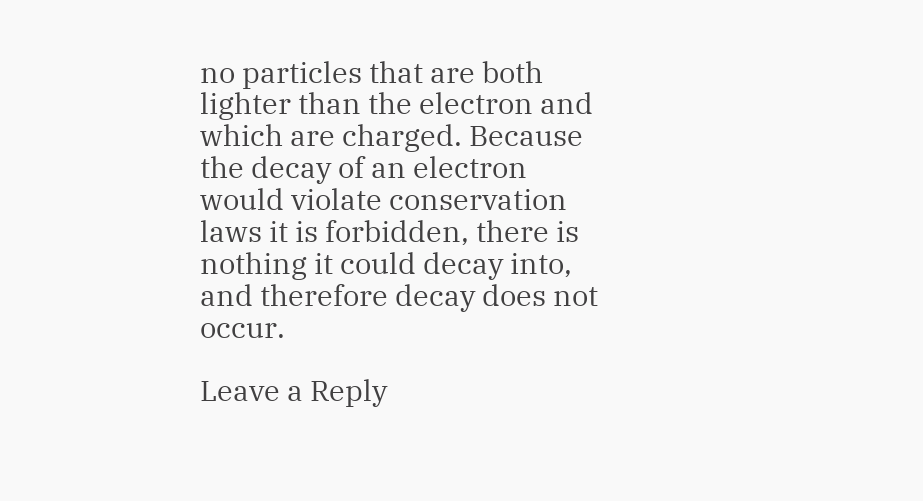no particles that are both lighter than the electron and which are charged. Because the decay of an electron would violate conservation laws it is forbidden, there is nothing it could decay into, and therefore decay does not occur.

Leave a Reply